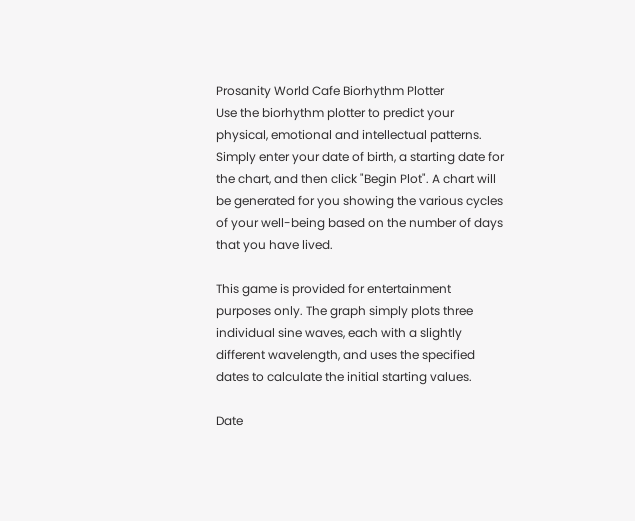Prosanity World Cafe Biorhythm Plotter
Use the biorhythm plotter to predict your physical, emotional and intellectual patterns. Simply enter your date of birth, a starting date for the chart, and then click "Begin Plot". A chart will be generated for you showing the various cycles of your well-being based on the number of days that you have lived.

This game is provided for entertainment purposes only. The graph simply plots three individual sine waves, each with a slightly different wavelength, and uses the specified dates to calculate the initial starting values.

Date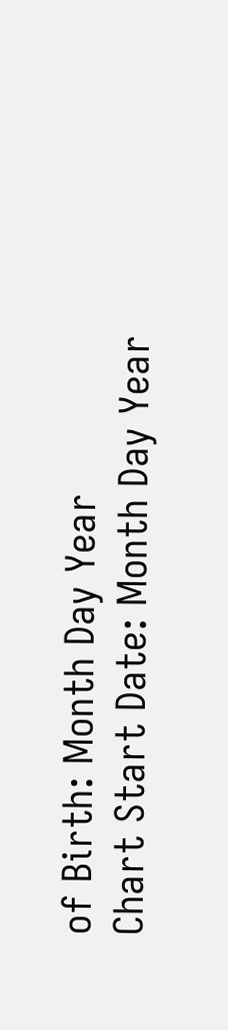of Birth: Month Day Year
Chart Start Date: Month Day Year